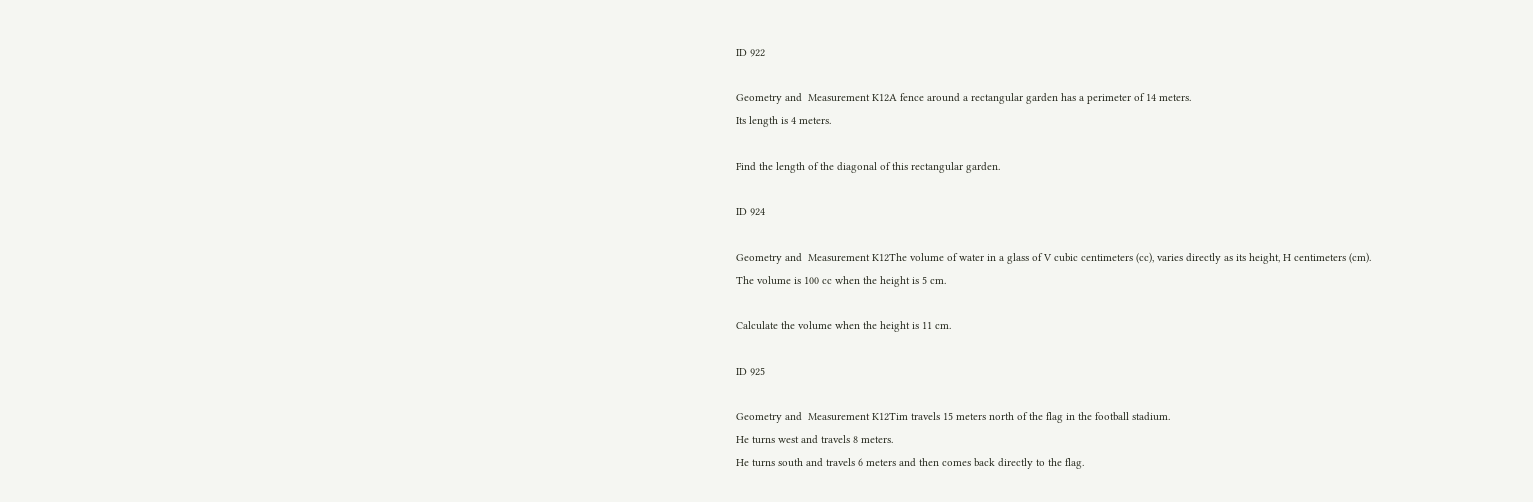ID 922

Geometry and  Measurement K12A fence around a rectangular garden has a perimeter of 14 meters.
Its length is 4 meters.

Find the length of the diagonal of this rectangular garden.

ID 924

Geometry and  Measurement K12The volume of water in a glass of V cubic centimeters (cc), varies directly as its height, H centimeters (cm).
The volume is 100 cc when the height is 5 cm.

Calculate the volume when the height is 11 cm.

ID 925

Geometry and  Measurement K12Tim travels 15 meters north of the flag in the football stadium.
He turns west and travels 8 meters.
He turns south and travels 6 meters and then comes back directly to the flag.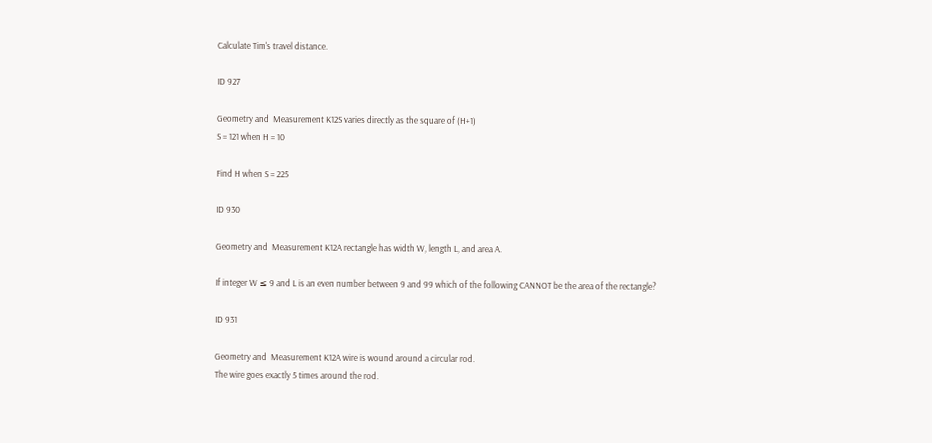Calculate Tim's travel distance.

ID 927

Geometry and  Measurement K12S varies directly as the square of (H+1)
S = 121 when H = 10

Find H when S = 225

ID 930

Geometry and  Measurement K12A rectangle has width W, length L, and area A.

If integer W ≤ 9 and L is an even number between 9 and 99 which of the following CANNOT be the area of the rectangle?

ID 931

Geometry and  Measurement K12A wire is wound around a circular rod.
The wire goes exactly 5 times around the rod.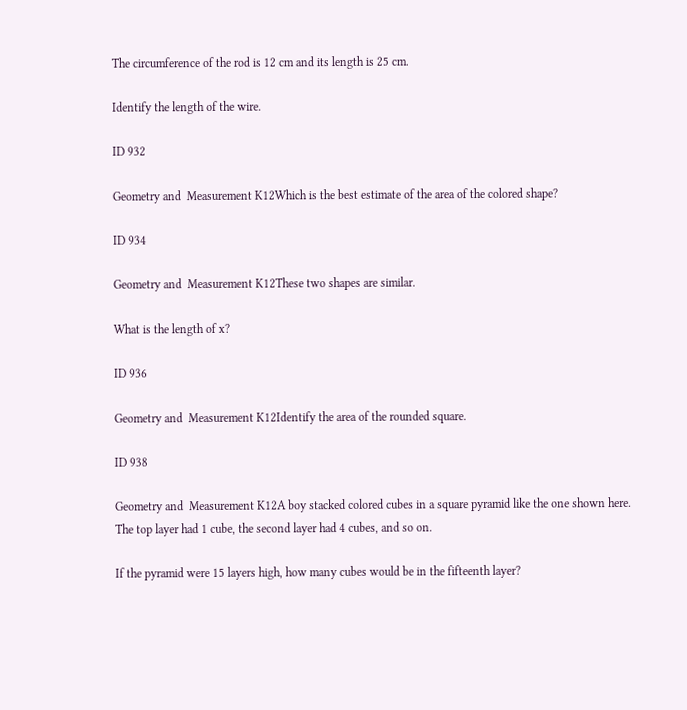The circumference of the rod is 12 cm and its length is 25 cm.

Identify the length of the wire.

ID 932

Geometry and  Measurement K12Which is the best estimate of the area of the colored shape?

ID 934

Geometry and  Measurement K12These two shapes are similar.

What is the length of x?

ID 936

Geometry and  Measurement K12Identify the area of the rounded square.

ID 938

Geometry and  Measurement K12A boy stacked colored cubes in a square pyramid like the one shown here.
The top layer had 1 cube, the second layer had 4 cubes, and so on.

If the pyramid were 15 layers high, how many cubes would be in the fifteenth layer?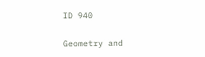ID 940

Geometry and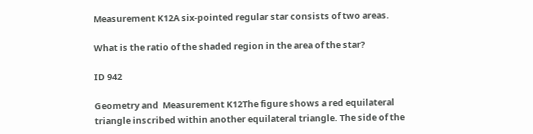Measurement K12A six-pointed regular star consists of two areas.

What is the ratio of the shaded region in the area of the star?

ID 942

Geometry and  Measurement K12The figure shows a red equilateral triangle inscribed within another equilateral triangle. The side of the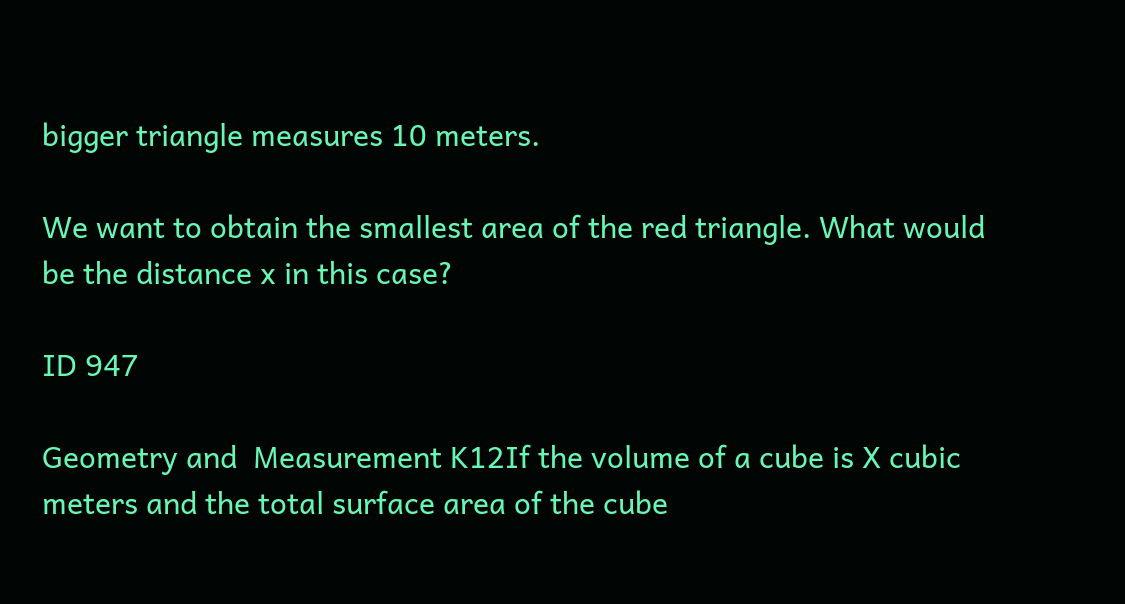bigger triangle measures 10 meters.

We want to obtain the smallest area of the red triangle. What would be the distance x in this case?

ID 947

Geometry and  Measurement K12If the volume of a cube is X cubic meters and the total surface area of the cube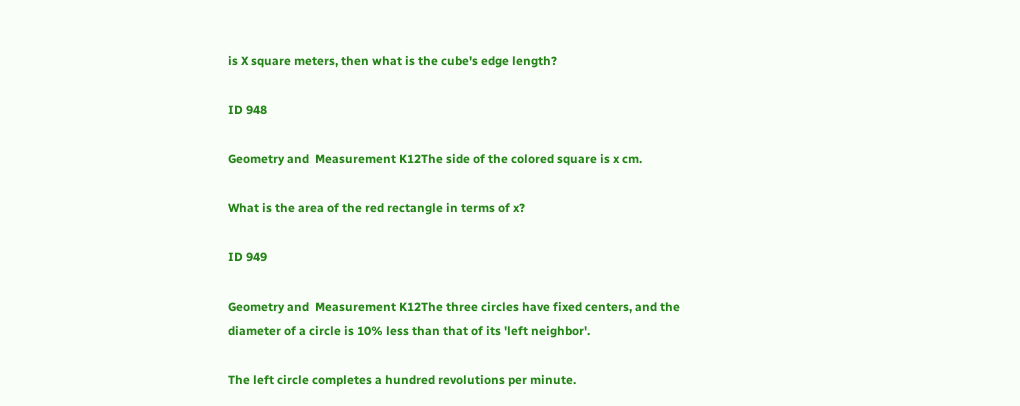is X square meters, then what is the cube's edge length?

ID 948

Geometry and  Measurement K12The side of the colored square is x cm.

What is the area of the red rectangle in terms of x?

ID 949

Geometry and  Measurement K12The three circles have fixed centers, and the diameter of a circle is 10% less than that of its 'left neighbor'.

The left circle completes a hundred revolutions per minute.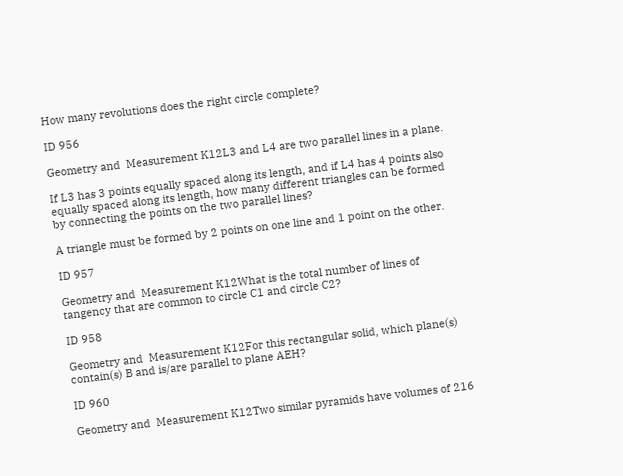How many revolutions does the right circle complete?

ID 956

Geometry and  Measurement K12L3 and L4 are two parallel lines in a plane.

If L3 has 3 points equally spaced along its length, and if L4 has 4 points also equally spaced along its length, how many different triangles can be formed by connecting the points on the two parallel lines?

A triangle must be formed by 2 points on one line and 1 point on the other.

ID 957

Geometry and  Measurement K12What is the total number of lines of tangency that are common to circle C1 and circle C2?

ID 958

Geometry and  Measurement K12For this rectangular solid, which plane(s) contain(s) B and is/are parallel to plane AEH?

ID 960

Geometry and  Measurement K12Two similar pyramids have volumes of 216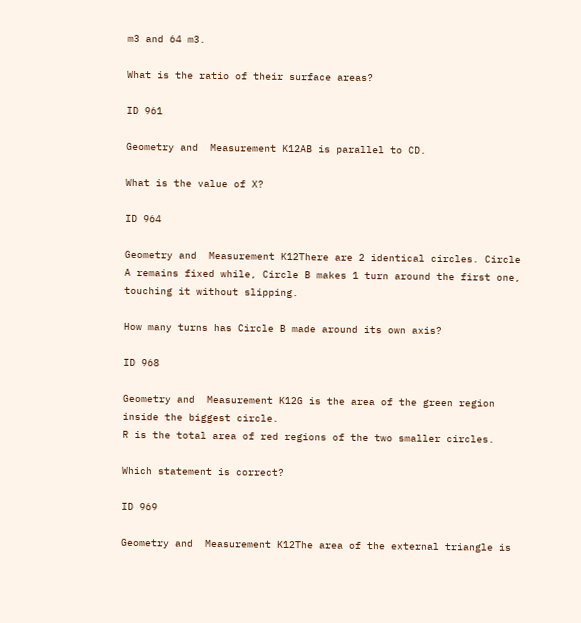m3 and 64 m3.

What is the ratio of their surface areas?

ID 961

Geometry and  Measurement K12AB is parallel to CD.

What is the value of X?

ID 964

Geometry and  Measurement K12There are 2 identical circles. Circle A remains fixed while, Circle B makes 1 turn around the first one, touching it without slipping.

How many turns has Circle B made around its own axis?

ID 968

Geometry and  Measurement K12G is the area of the green region inside the biggest circle.
R is the total area of red regions of the two smaller circles.

Which statement is correct?

ID 969

Geometry and  Measurement K12The area of the external triangle is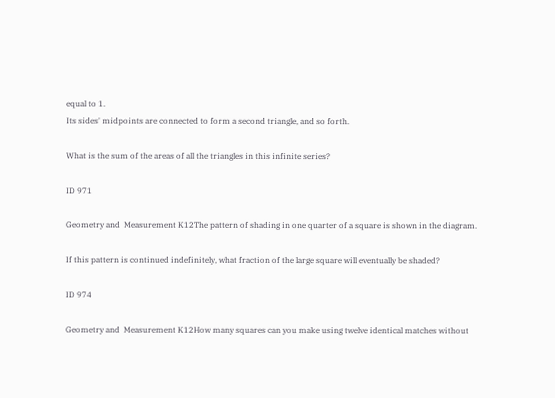equal to 1.
Its sides' midpoints are connected to form a second triangle, and so forth.

What is the sum of the areas of all the triangles in this infinite series?

ID 971

Geometry and  Measurement K12The pattern of shading in one quarter of a square is shown in the diagram.

If this pattern is continued indefinitely, what fraction of the large square will eventually be shaded?

ID 974

Geometry and  Measurement K12How many squares can you make using twelve identical matches without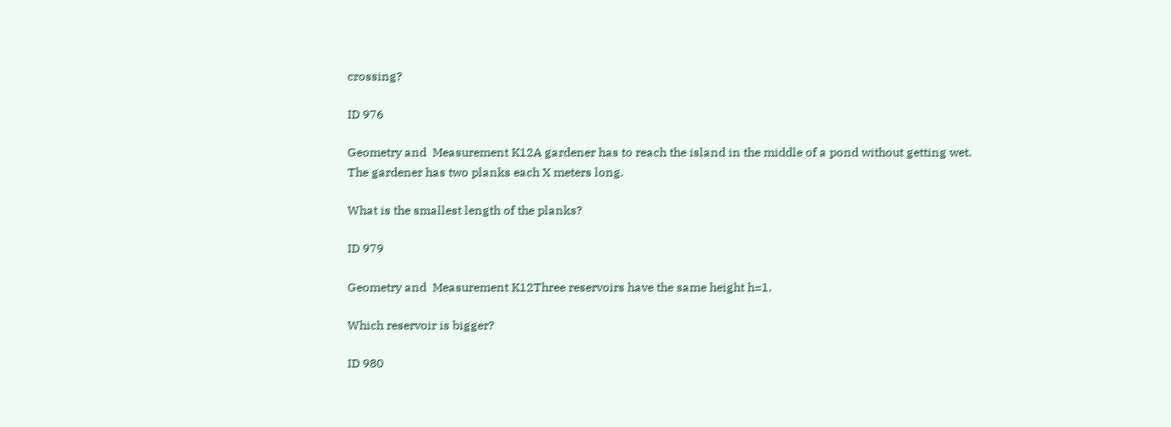crossing?

ID 976

Geometry and  Measurement K12A gardener has to reach the island in the middle of a pond without getting wet.
The gardener has two planks each X meters long.

What is the smallest length of the planks?

ID 979

Geometry and  Measurement K12Three reservoirs have the same height h=1.

Which reservoir is bigger?

ID 980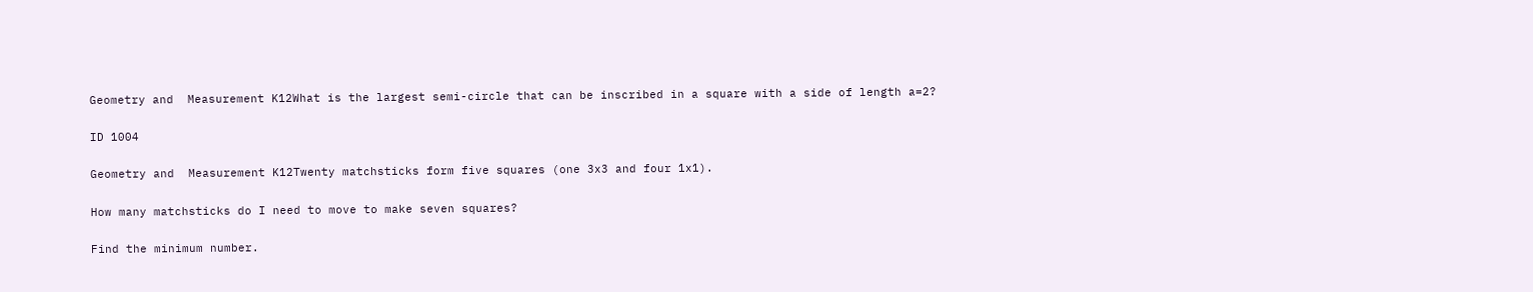Geometry and  Measurement K12What is the largest semi-circle that can be inscribed in a square with a side of length a=2?

ID 1004

Geometry and  Measurement K12Twenty matchsticks form five squares (one 3x3 and four 1x1).

How many matchsticks do I need to move to make seven squares?

Find the minimum number.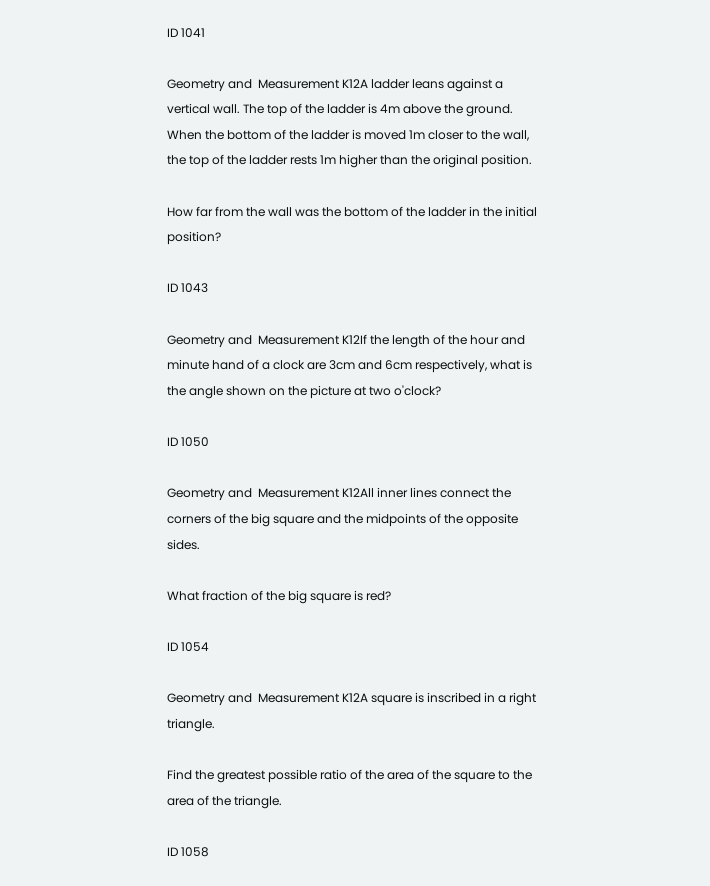ID 1041

Geometry and  Measurement K12A ladder leans against a vertical wall. The top of the ladder is 4m above the ground. When the bottom of the ladder is moved 1m closer to the wall, the top of the ladder rests 1m higher than the original position.

How far from the wall was the bottom of the ladder in the initial position?

ID 1043

Geometry and  Measurement K12If the length of the hour and minute hand of a clock are 3cm and 6cm respectively, what is the angle shown on the picture at two o'clock?

ID 1050

Geometry and  Measurement K12All inner lines connect the corners of the big square and the midpoints of the opposite sides.

What fraction of the big square is red?

ID 1054

Geometry and  Measurement K12A square is inscribed in a right triangle.

Find the greatest possible ratio of the area of the square to the area of the triangle.

ID 1058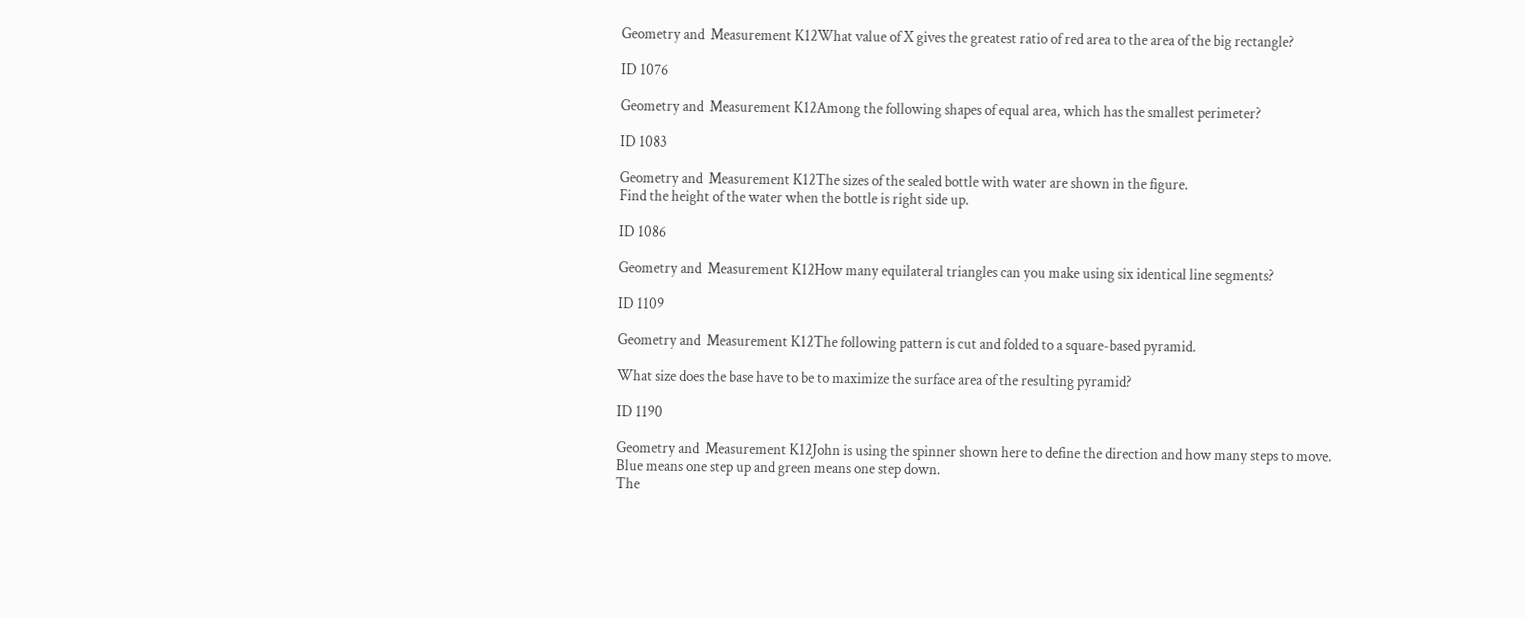Geometry and  Measurement K12What value of X gives the greatest ratio of red area to the area of the big rectangle?

ID 1076

Geometry and  Measurement K12Among the following shapes of equal area, which has the smallest perimeter?

ID 1083

Geometry and  Measurement K12The sizes of the sealed bottle with water are shown in the figure.
Find the height of the water when the bottle is right side up.

ID 1086

Geometry and  Measurement K12How many equilateral triangles can you make using six identical line segments?

ID 1109

Geometry and  Measurement K12The following pattern is cut and folded to a square-based pyramid.

What size does the base have to be to maximize the surface area of the resulting pyramid?

ID 1190

Geometry and  Measurement K12John is using the spinner shown here to define the direction and how many steps to move.
Blue means one step up and green means one step down.
The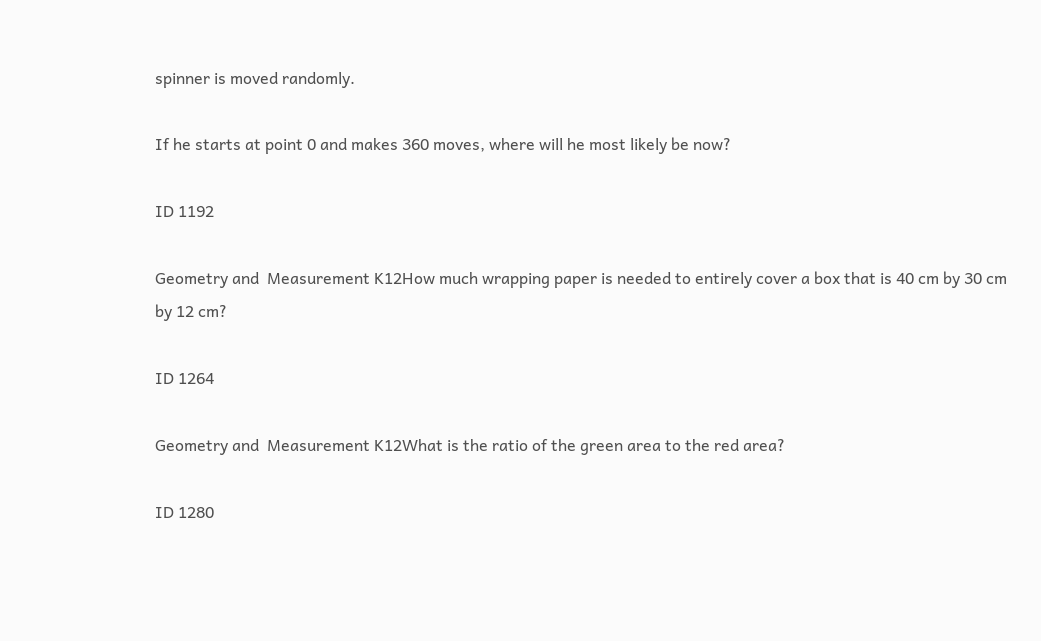spinner is moved randomly.

If he starts at point 0 and makes 360 moves, where will he most likely be now?

ID 1192

Geometry and  Measurement K12How much wrapping paper is needed to entirely cover a box that is 40 cm by 30 cm by 12 cm?

ID 1264

Geometry and  Measurement K12What is the ratio of the green area to the red area?

ID 1280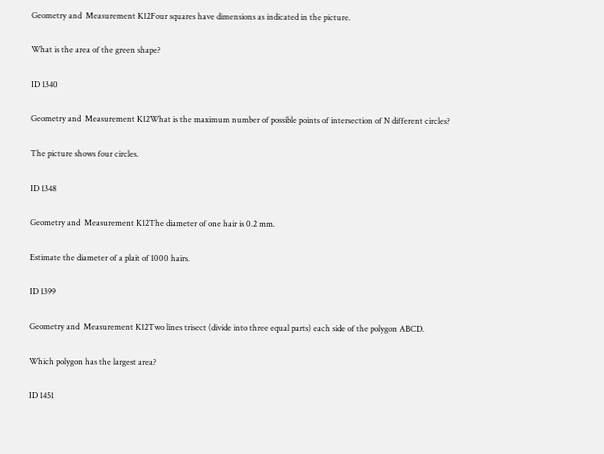Geometry and  Measurement K12Four squares have dimensions as indicated in the picture.

What is the area of the green shape?

ID 1340

Geometry and  Measurement K12What is the maximum number of possible points of intersection of N different circles?

The picture shows four circles.

ID 1348

Geometry and  Measurement K12The diameter of one hair is 0.2 mm.

Estimate the diameter of a plait of 1000 hairs.

ID 1399

Geometry and  Measurement K12Two lines trisect (divide into three equal parts) each side of the polygon ABCD.

Which polygon has the largest area?

ID 1451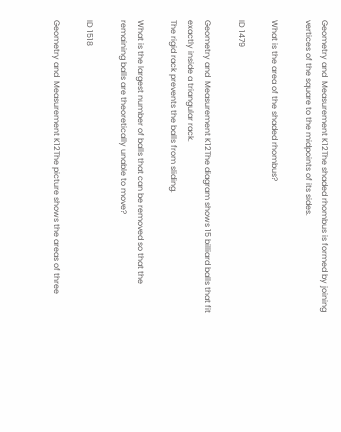Geometry and  Measurement K12The shaded rhombus is formed by joining vertices of the square to the midpoints of its sides.

What is the area of the shaded rhombus?

ID 1479

Geometry and  Measurement K12The diagram shows 15 billiard balls that fit exactly inside a triangular rack.
The rigid rack prevents the balls from sliding.

What is the largest number of balls that can be removed so that the remaining balls are theoretically unable to move?

ID 1518

Geometry and  Measurement K12The picture shows the areas of three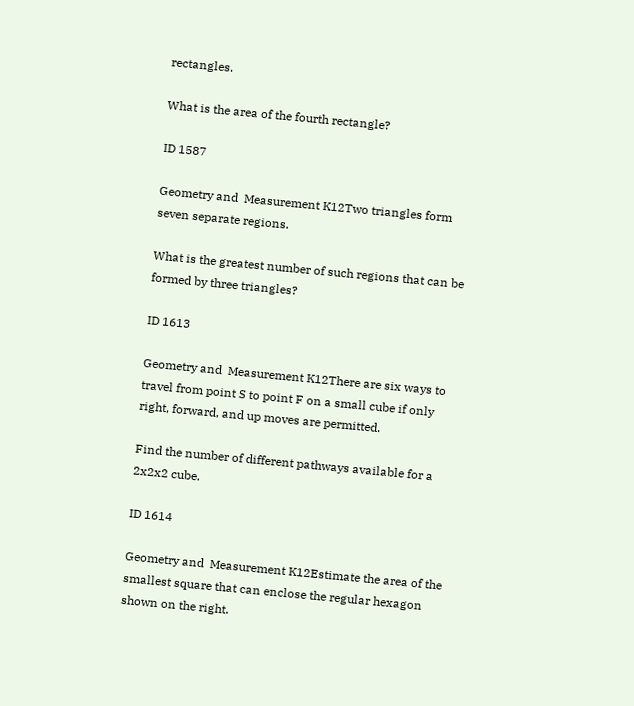rectangles.

What is the area of the fourth rectangle?

ID 1587

Geometry and  Measurement K12Two triangles form seven separate regions.

What is the greatest number of such regions that can be formed by three triangles?

ID 1613

Geometry and  Measurement K12There are six ways to travel from point S to point F on a small cube if only right, forward, and up moves are permitted.

Find the number of different pathways available for a 2x2x2 cube.

ID 1614

Geometry and  Measurement K12Estimate the area of the smallest square that can enclose the regular hexagon shown on the right.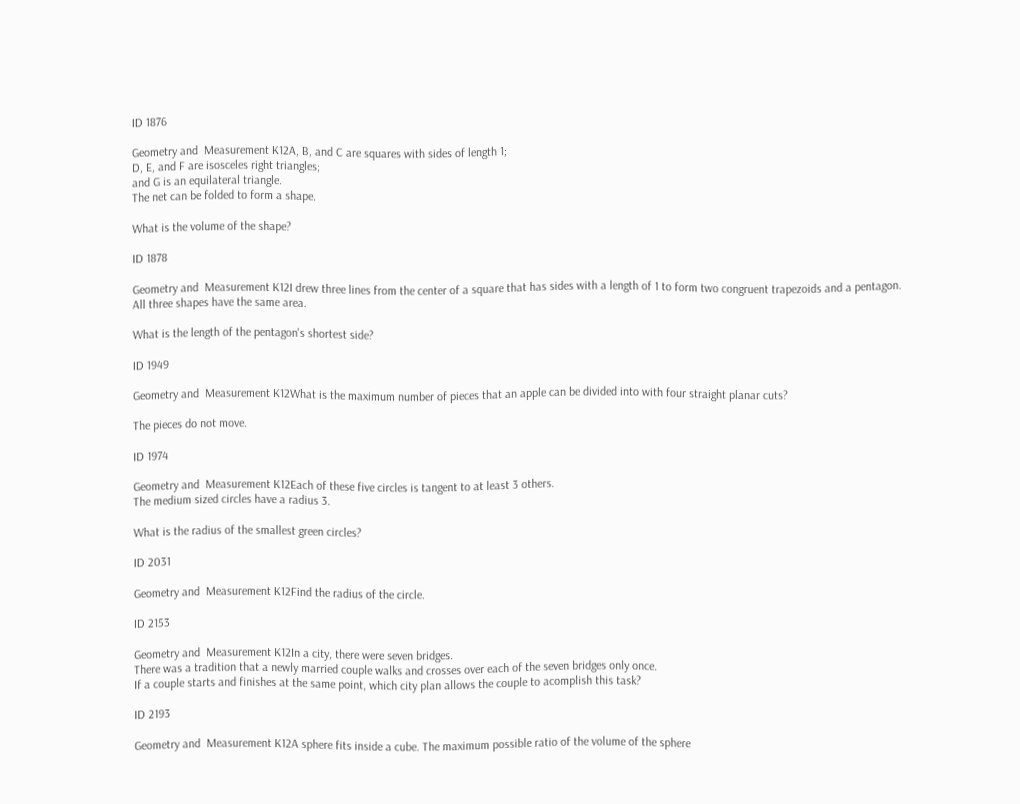ID 1876

Geometry and  Measurement K12A, B, and C are squares with sides of length 1;
D, E, and F are isosceles right triangles;
and G is an equilateral triangle.
The net can be folded to form a shape.

What is the volume of the shape?

ID 1878

Geometry and  Measurement K12I drew three lines from the center of a square that has sides with a length of 1 to form two congruent trapezoids and a pentagon.
All three shapes have the same area.

What is the length of the pentagon's shortest side?

ID 1949

Geometry and  Measurement K12What is the maximum number of pieces that an apple can be divided into with four straight planar cuts?

The pieces do not move.

ID 1974

Geometry and  Measurement K12Each of these five circles is tangent to at least 3 others.
The medium sized circles have a radius 3.

What is the radius of the smallest green circles?

ID 2031

Geometry and  Measurement K12Find the radius of the circle.

ID 2153

Geometry and  Measurement K12In a city, there were seven bridges.
There was a tradition that a newly married couple walks and crosses over each of the seven bridges only once.
If a couple starts and finishes at the same point, which city plan allows the couple to acomplish this task?

ID 2193

Geometry and  Measurement K12A sphere fits inside a cube. The maximum possible ratio of the volume of the sphere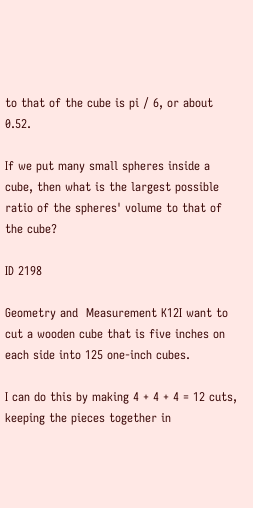to that of the cube is pi / 6, or about 0.52.

If we put many small spheres inside a cube, then what is the largest possible ratio of the spheres' volume to that of the cube?

ID 2198

Geometry and  Measurement K12I want to cut a wooden cube that is five inches on each side into 125 one-inch cubes.

I can do this by making 4 + 4 + 4 = 12 cuts, keeping the pieces together in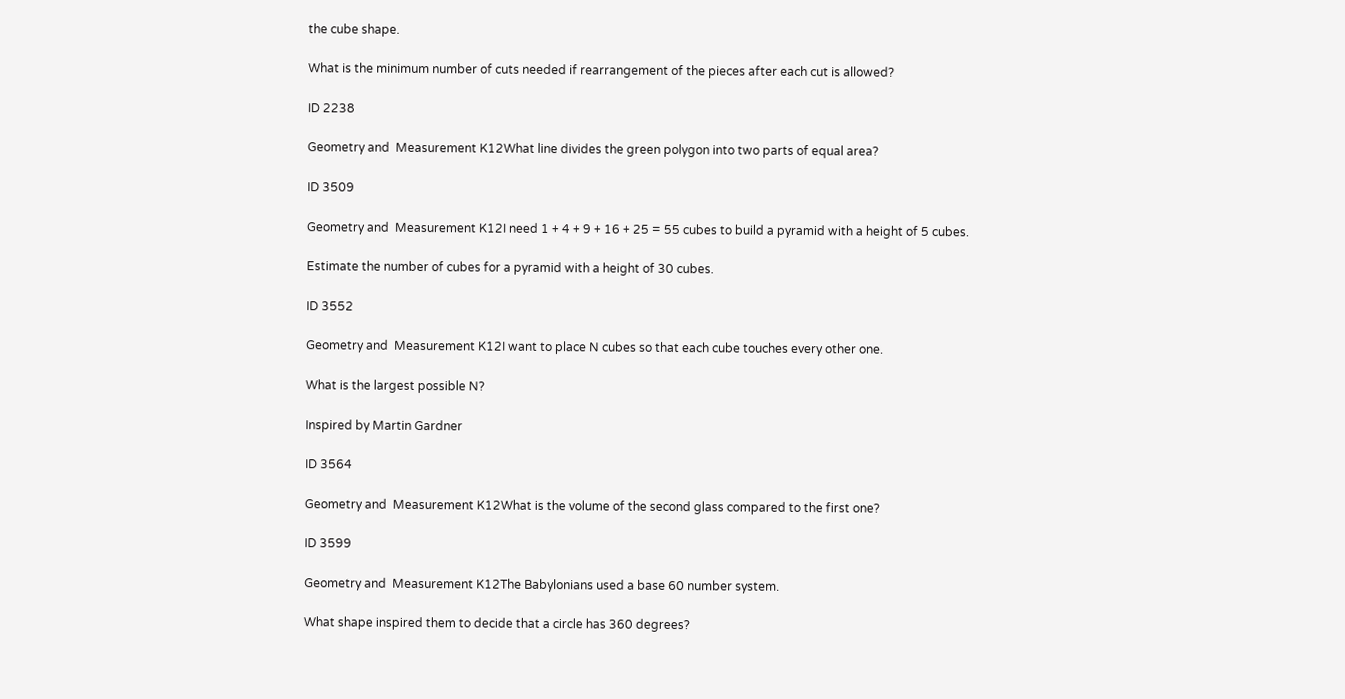the cube shape.

What is the minimum number of cuts needed if rearrangement of the pieces after each cut is allowed?

ID 2238

Geometry and  Measurement K12What line divides the green polygon into two parts of equal area?

ID 3509

Geometry and  Measurement K12I need 1 + 4 + 9 + 16 + 25 = 55 cubes to build a pyramid with a height of 5 cubes.

Estimate the number of cubes for a pyramid with a height of 30 cubes.

ID 3552

Geometry and  Measurement K12I want to place N cubes so that each cube touches every other one.

What is the largest possible N?

Inspired by Martin Gardner

ID 3564

Geometry and  Measurement K12What is the volume of the second glass compared to the first one?

ID 3599

Geometry and  Measurement K12The Babylonians used a base 60 number system.

What shape inspired them to decide that a circle has 360 degrees?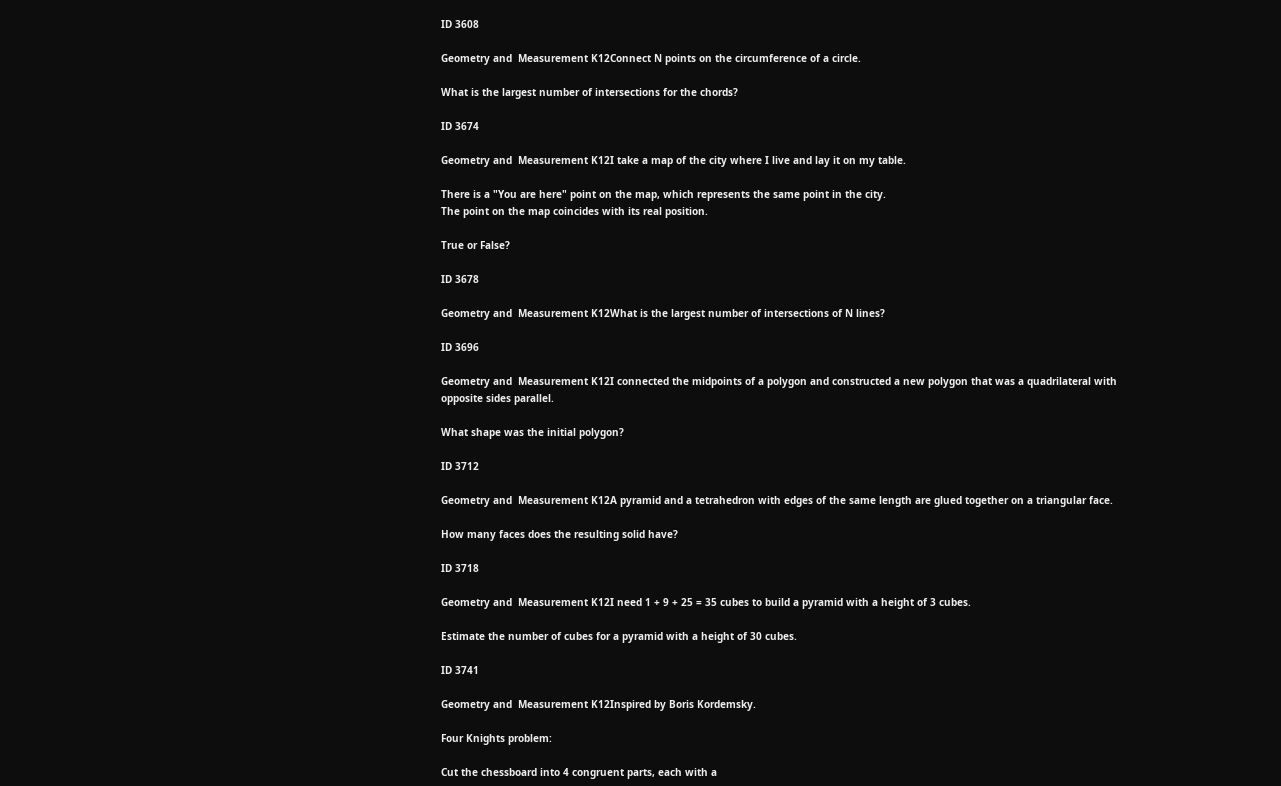ID 3608

Geometry and  Measurement K12Connect N points on the circumference of a circle.

What is the largest number of intersections for the chords?

ID 3674

Geometry and  Measurement K12I take a map of the city where I live and lay it on my table.

There is a "You are here" point on the map, which represents the same point in the city.
The point on the map coincides with its real position.

True or False?

ID 3678

Geometry and  Measurement K12What is the largest number of intersections of N lines?

ID 3696

Geometry and  Measurement K12I connected the midpoints of a polygon and constructed a new polygon that was a quadrilateral with opposite sides parallel.

What shape was the initial polygon?

ID 3712

Geometry and  Measurement K12A pyramid and a tetrahedron with edges of the same length are glued together on a triangular face.

How many faces does the resulting solid have?

ID 3718

Geometry and  Measurement K12I need 1 + 9 + 25 = 35 cubes to build a pyramid with a height of 3 cubes.

Estimate the number of cubes for a pyramid with a height of 30 cubes.

ID 3741

Geometry and  Measurement K12Inspired by Boris Kordemsky.

Four Knights problem:

Cut the chessboard into 4 congruent parts, each with a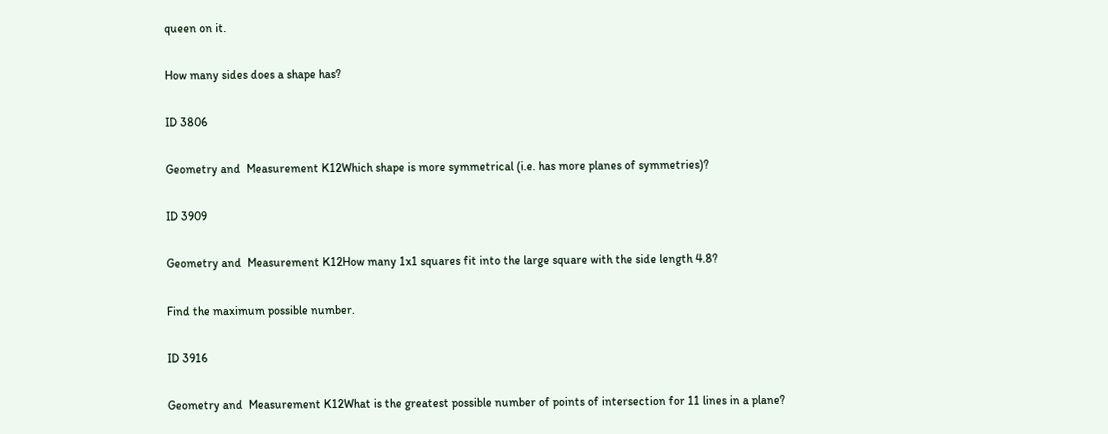queen on it.

How many sides does a shape has?

ID 3806

Geometry and  Measurement K12Which shape is more symmetrical (i.e. has more planes of symmetries)?

ID 3909

Geometry and  Measurement K12How many 1x1 squares fit into the large square with the side length 4.8?

Find the maximum possible number.

ID 3916

Geometry and  Measurement K12What is the greatest possible number of points of intersection for 11 lines in a plane?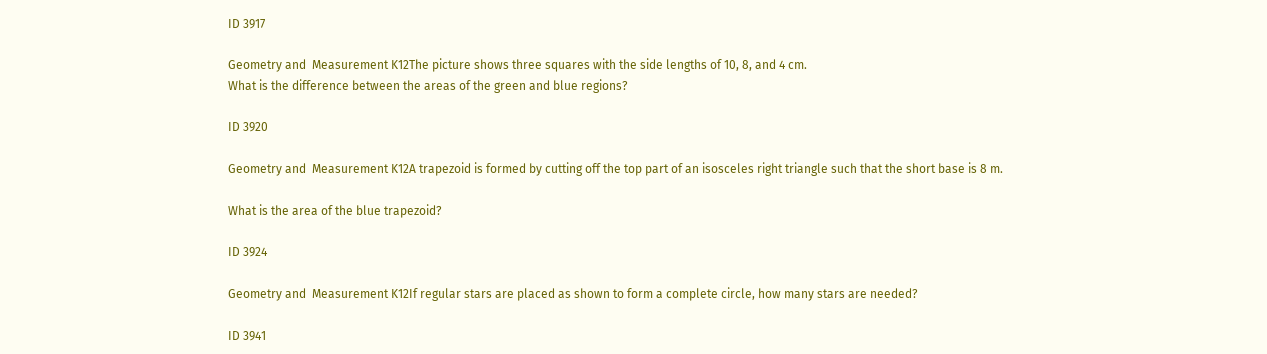ID 3917

Geometry and  Measurement K12The picture shows three squares with the side lengths of 10, 8, and 4 cm.
What is the difference between the areas of the green and blue regions?

ID 3920

Geometry and  Measurement K12A trapezoid is formed by cutting off the top part of an isosceles right triangle such that the short base is 8 m.

What is the area of the blue trapezoid?

ID 3924

Geometry and  Measurement K12If regular stars are placed as shown to form a complete circle, how many stars are needed?

ID 3941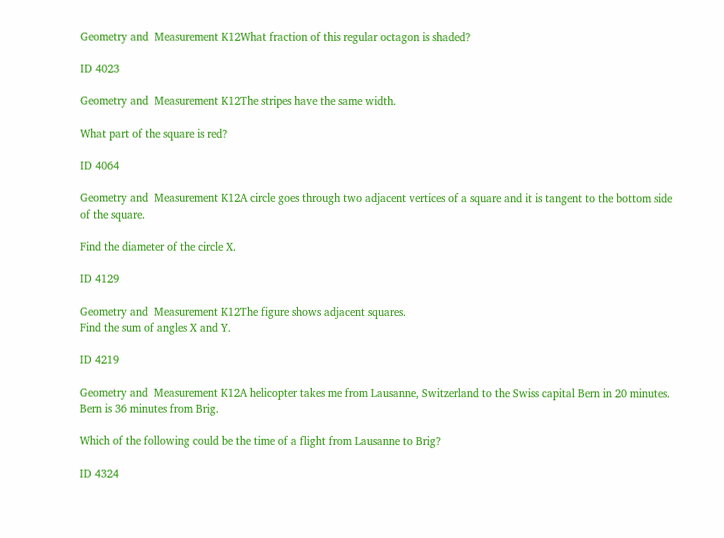Geometry and  Measurement K12What fraction of this regular octagon is shaded?

ID 4023

Geometry and  Measurement K12The stripes have the same width.

What part of the square is red?

ID 4064

Geometry and  Measurement K12A circle goes through two adjacent vertices of a square and it is tangent to the bottom side of the square.

Find the diameter of the circle X.

ID 4129

Geometry and  Measurement K12The figure shows adjacent squares.
Find the sum of angles X and Y.

ID 4219

Geometry and  Measurement K12A helicopter takes me from Lausanne, Switzerland to the Swiss capital Bern in 20 minutes. Bern is 36 minutes from Brig.

Which of the following could be the time of a flight from Lausanne to Brig?

ID 4324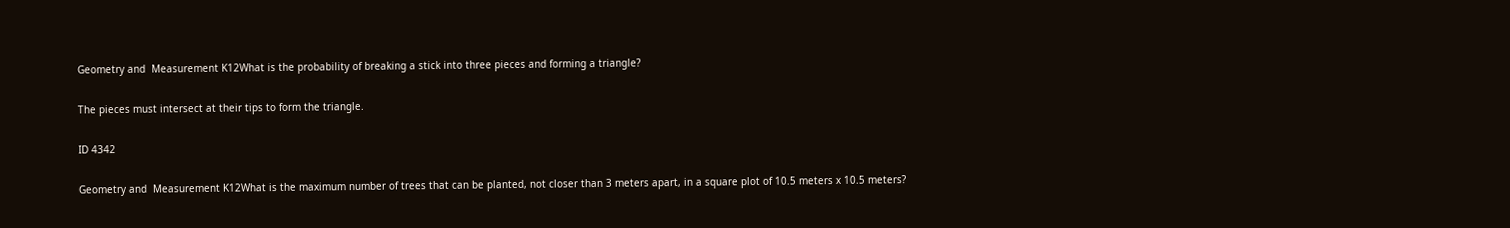Geometry and  Measurement K12What is the probability of breaking a stick into three pieces and forming a triangle?

The pieces must intersect at their tips to form the triangle.

ID 4342

Geometry and  Measurement K12What is the maximum number of trees that can be planted, not closer than 3 meters apart, in a square plot of 10.5 meters x 10.5 meters?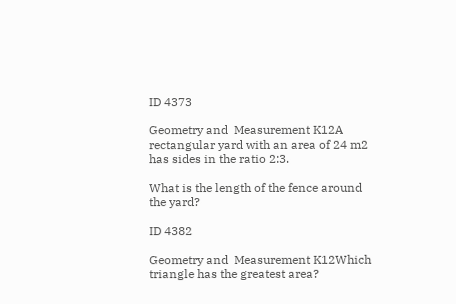ID 4373

Geometry and  Measurement K12A rectangular yard with an area of 24 m2 has sides in the ratio 2:3.

What is the length of the fence around the yard?

ID 4382

Geometry and  Measurement K12Which triangle has the greatest area?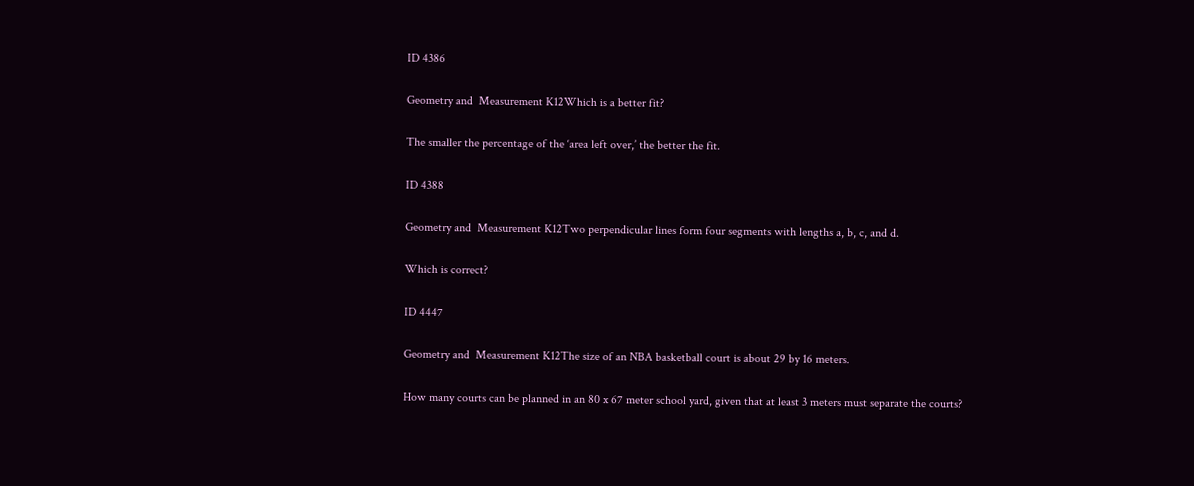ID 4386

Geometry and  Measurement K12Which is a better fit?

The smaller the percentage of the ‘area left over,’ the better the fit.

ID 4388

Geometry and  Measurement K12Two perpendicular lines form four segments with lengths a, b, c, and d.

Which is correct?

ID 4447

Geometry and  Measurement K12The size of an NBA basketball court is about 29 by 16 meters.

How many courts can be planned in an 80 x 67 meter school yard, given that at least 3 meters must separate the courts?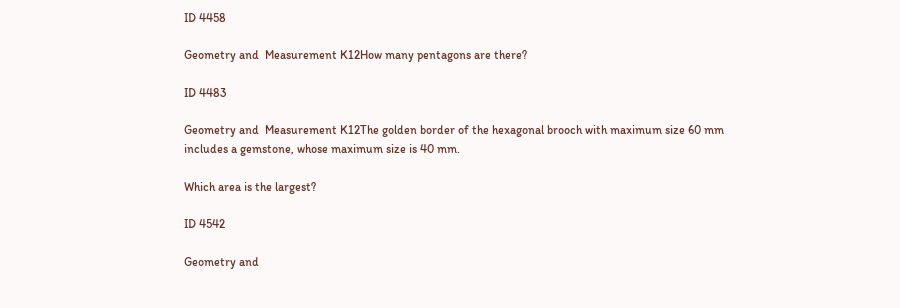ID 4458

Geometry and  Measurement K12How many pentagons are there?

ID 4483

Geometry and  Measurement K12The golden border of the hexagonal brooch with maximum size 60 mm includes a gemstone, whose maximum size is 40 mm.

Which area is the largest?

ID 4542

Geometry and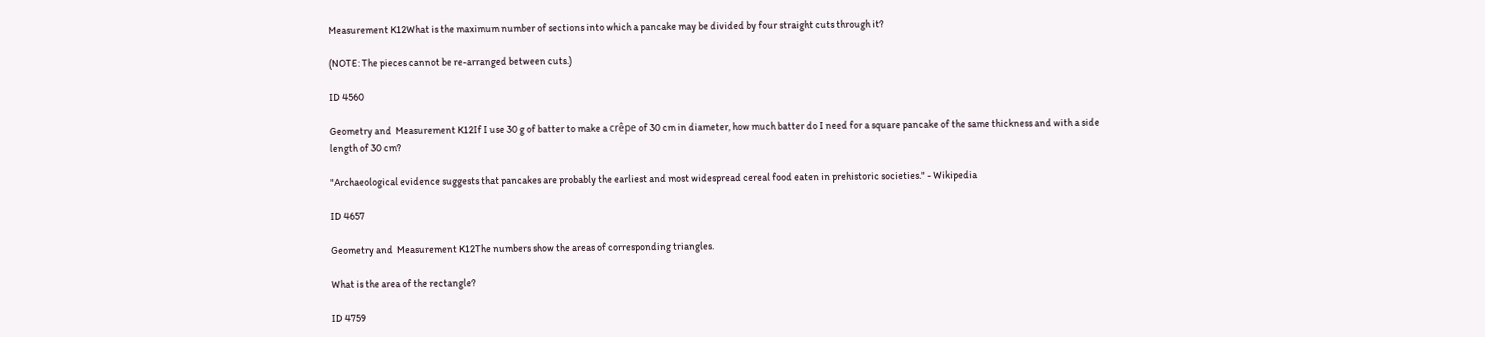Measurement K12What is the maximum number of sections into which a pancake may be divided by four straight cuts through it?

(NOTE: The pieces cannot be re-arranged between cuts.)

ID 4560

Geometry and  Measurement K12If I use 30 g of batter to make a crêpe of 30 cm in diameter, how much batter do I need for a square pancake of the same thickness and with a side length of 30 cm?

"Archaeological evidence suggests that pancakes are probably the earliest and most widespread cereal food eaten in prehistoric societies." - Wikipedia

ID 4657

Geometry and  Measurement K12The numbers show the areas of corresponding triangles.

What is the area of the rectangle?

ID 4759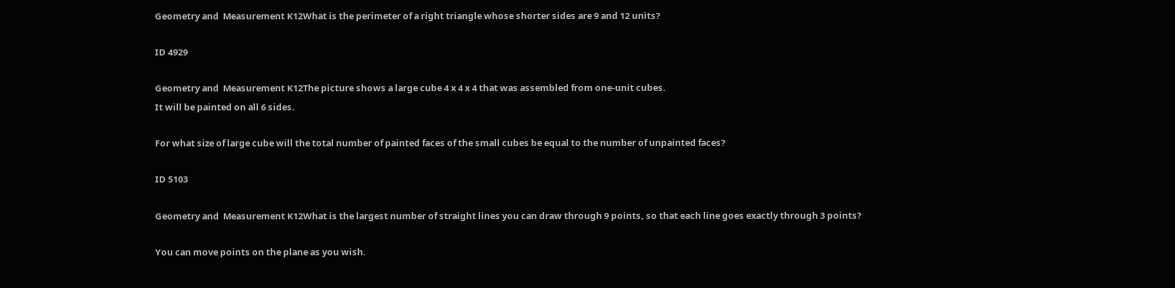Geometry and  Measurement K12What is the perimeter of a right triangle whose shorter sides are 9 and 12 units?

ID 4929

Geometry and  Measurement K12The picture shows a large cube 4 x 4 x 4 that was assembled from one-unit cubes.
It will be painted on all 6 sides.

For what size of large cube will the total number of painted faces of the small cubes be equal to the number of unpainted faces?

ID 5103

Geometry and  Measurement K12What is the largest number of straight lines you can draw through 9 points, so that each line goes exactly through 3 points?

You can move points on the plane as you wish.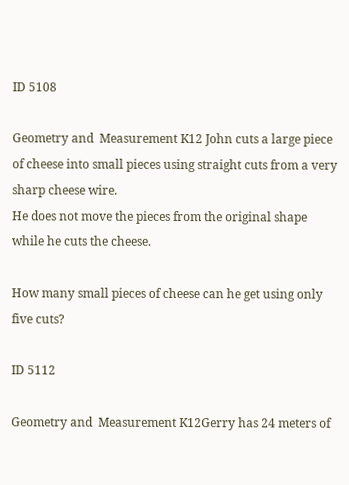ID 5108

Geometry and  Measurement K12 John cuts a large piece of cheese into small pieces using straight cuts from a very sharp cheese wire.
He does not move the pieces from the original shape while he cuts the cheese.

How many small pieces of cheese can he get using only five cuts?

ID 5112

Geometry and  Measurement K12Gerry has 24 meters of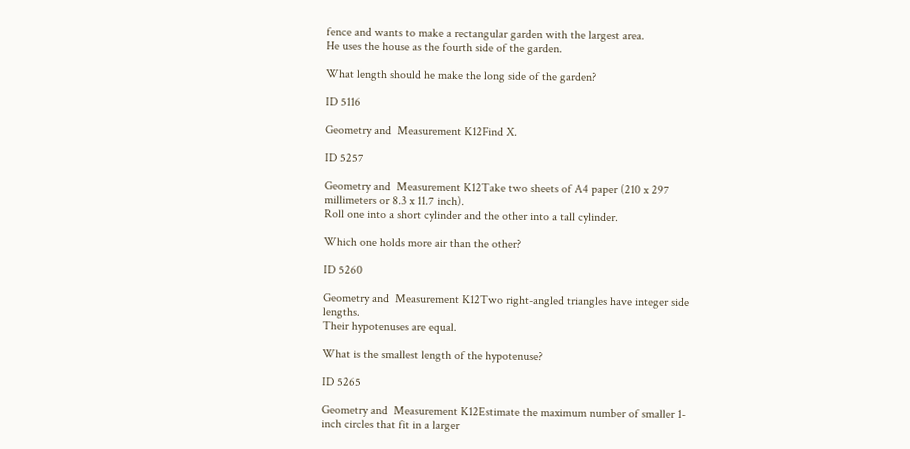fence and wants to make a rectangular garden with the largest area.
He uses the house as the fourth side of the garden.

What length should he make the long side of the garden?

ID 5116

Geometry and  Measurement K12Find X.

ID 5257

Geometry and  Measurement K12Take two sheets of A4 paper (210 x 297 millimeters or 8.3 x 11.7 inch).
Roll one into a short cylinder and the other into a tall cylinder.

Which one holds more air than the other?

ID 5260

Geometry and  Measurement K12Two right-angled triangles have integer side lengths.
Their hypotenuses are equal.

What is the smallest length of the hypotenuse?

ID 5265

Geometry and  Measurement K12Estimate the maximum number of smaller 1-inch circles that fit in a larger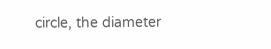circle, the diameter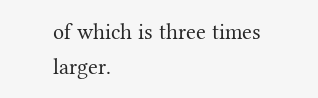of which is three times larger.